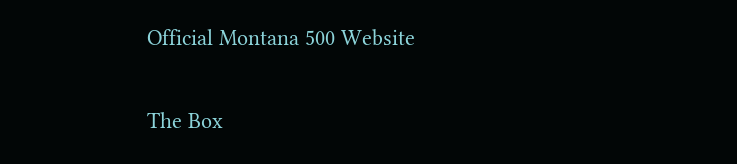Official Montana 500 Website

The Box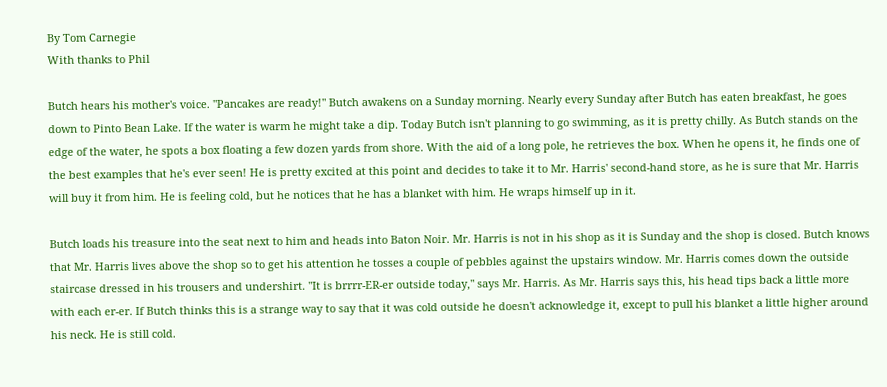By Tom Carnegie
With thanks to Phil

Butch hears his mother's voice. "Pancakes are ready!" Butch awakens on a Sunday morning. Nearly every Sunday after Butch has eaten breakfast, he goes down to Pinto Bean Lake. If the water is warm he might take a dip. Today Butch isn't planning to go swimming, as it is pretty chilly. As Butch stands on the edge of the water, he spots a box floating a few dozen yards from shore. With the aid of a long pole, he retrieves the box. When he opens it, he finds one of the best examples that he's ever seen! He is pretty excited at this point and decides to take it to Mr. Harris' second-hand store, as he is sure that Mr. Harris will buy it from him. He is feeling cold, but he notices that he has a blanket with him. He wraps himself up in it.

Butch loads his treasure into the seat next to him and heads into Baton Noir. Mr. Harris is not in his shop as it is Sunday and the shop is closed. Butch knows that Mr. Harris lives above the shop so to get his attention he tosses a couple of pebbles against the upstairs window. Mr. Harris comes down the outside staircase dressed in his trousers and undershirt. "It is brrrr-ER-er outside today," says Mr. Harris. As Mr. Harris says this, his head tips back a little more with each er-er. If Butch thinks this is a strange way to say that it was cold outside he doesn't acknowledge it, except to pull his blanket a little higher around his neck. He is still cold.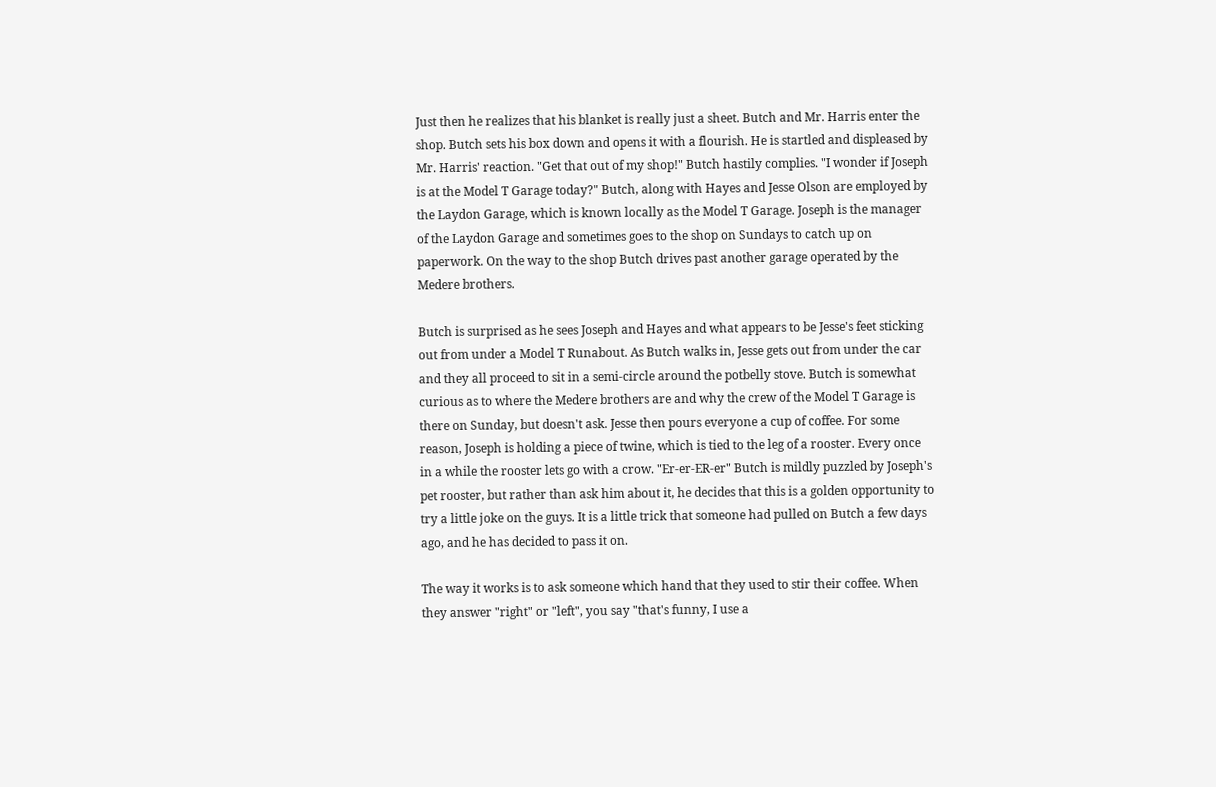Just then he realizes that his blanket is really just a sheet. Butch and Mr. Harris enter the shop. Butch sets his box down and opens it with a flourish. He is startled and displeased by Mr. Harris' reaction. "Get that out of my shop!" Butch hastily complies. "I wonder if Joseph is at the Model T Garage today?" Butch, along with Hayes and Jesse Olson are employed by the Laydon Garage, which is known locally as the Model T Garage. Joseph is the manager of the Laydon Garage and sometimes goes to the shop on Sundays to catch up on paperwork. On the way to the shop Butch drives past another garage operated by the Medere brothers.

Butch is surprised as he sees Joseph and Hayes and what appears to be Jesse's feet sticking out from under a Model T Runabout. As Butch walks in, Jesse gets out from under the car and they all proceed to sit in a semi-circle around the potbelly stove. Butch is somewhat curious as to where the Medere brothers are and why the crew of the Model T Garage is there on Sunday, but doesn't ask. Jesse then pours everyone a cup of coffee. For some reason, Joseph is holding a piece of twine, which is tied to the leg of a rooster. Every once in a while the rooster lets go with a crow. "Er-er-ER-er" Butch is mildly puzzled by Joseph's pet rooster, but rather than ask him about it, he decides that this is a golden opportunity to try a little joke on the guys. It is a little trick that someone had pulled on Butch a few days ago, and he has decided to pass it on.

The way it works is to ask someone which hand that they used to stir their coffee. When they answer "right" or "left", you say "that's funny, I use a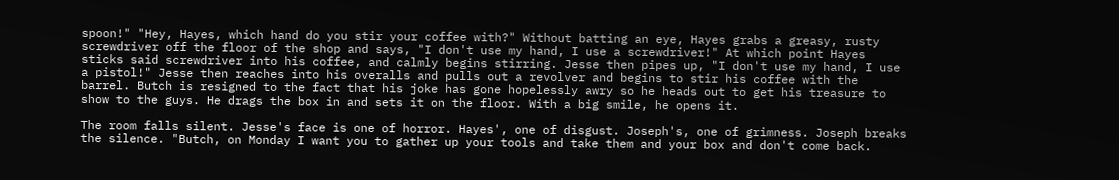spoon!" "Hey, Hayes, which hand do you stir your coffee with?" Without batting an eye, Hayes grabs a greasy, rusty screwdriver off the floor of the shop and says, "I don't use my hand, I use a screwdriver!" At which point Hayes sticks said screwdriver into his coffee, and calmly begins stirring. Jesse then pipes up, "I don't use my hand, I use a pistol!" Jesse then reaches into his overalls and pulls out a revolver and begins to stir his coffee with the barrel. Butch is resigned to the fact that his joke has gone hopelessly awry so he heads out to get his treasure to show to the guys. He drags the box in and sets it on the floor. With a big smile, he opens it.

The room falls silent. Jesse's face is one of horror. Hayes', one of disgust. Joseph's, one of grimness. Joseph breaks the silence. "Butch, on Monday I want you to gather up your tools and take them and your box and don't come back.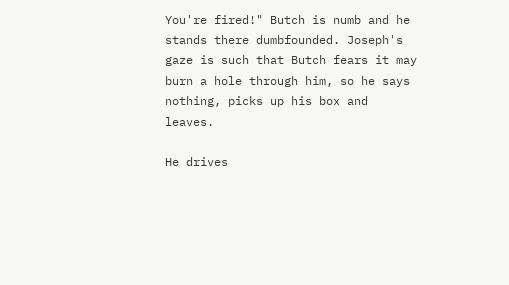You're fired!" Butch is numb and he stands there dumbfounded. Joseph's gaze is such that Butch fears it may burn a hole through him, so he says nothing, picks up his box and leaves.

He drives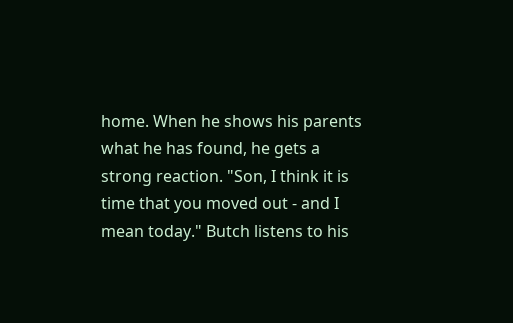home. When he shows his parents what he has found, he gets a strong reaction. "Son, I think it is time that you moved out - and I mean today." Butch listens to his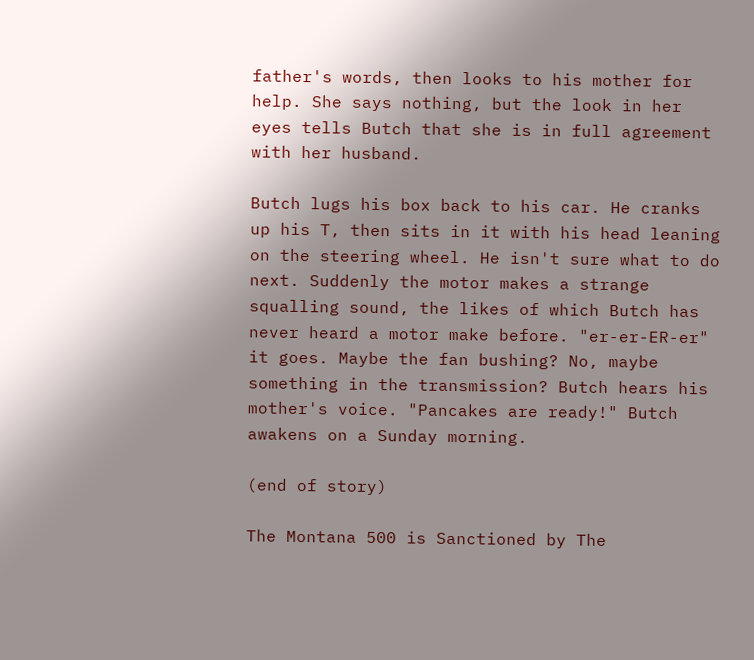father's words, then looks to his mother for help. She says nothing, but the look in her eyes tells Butch that she is in full agreement with her husband.

Butch lugs his box back to his car. He cranks up his T, then sits in it with his head leaning on the steering wheel. He isn't sure what to do next. Suddenly the motor makes a strange squalling sound, the likes of which Butch has never heard a motor make before. "er-er-ER-er" it goes. Maybe the fan bushing? No, maybe something in the transmission? Butch hears his mother's voice. "Pancakes are ready!" Butch awakens on a Sunday morning.

(end of story)

The Montana 500 is Sanctioned by The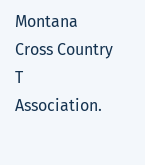Montana Cross Country T Association.